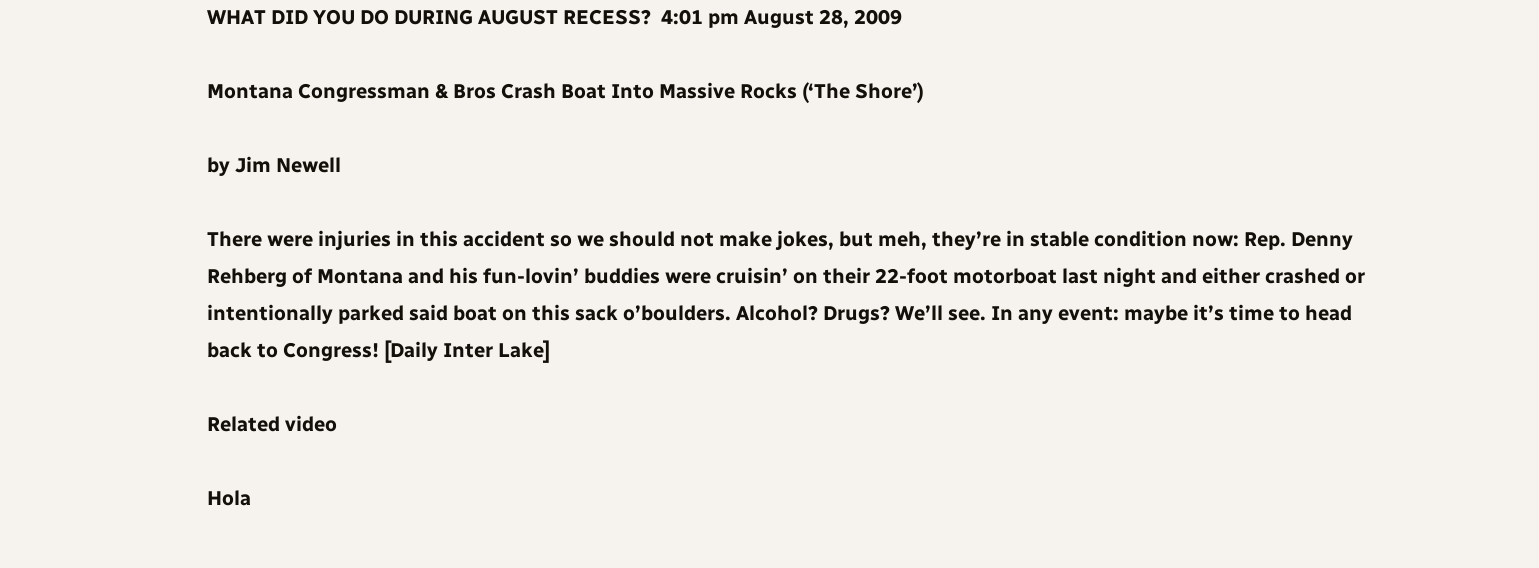WHAT DID YOU DO DURING AUGUST RECESS?  4:01 pm August 28, 2009

Montana Congressman & Bros Crash Boat Into Massive Rocks (‘The Shore’)

by Jim Newell

There were injuries in this accident so we should not make jokes, but meh, they’re in stable condition now: Rep. Denny Rehberg of Montana and his fun-lovin’ buddies were cruisin’ on their 22-foot motorboat last night and either crashed or intentionally parked said boat on this sack o’boulders. Alcohol? Drugs? We’ll see. In any event: maybe it’s time to head back to Congress! [Daily Inter Lake]

Related video

Hola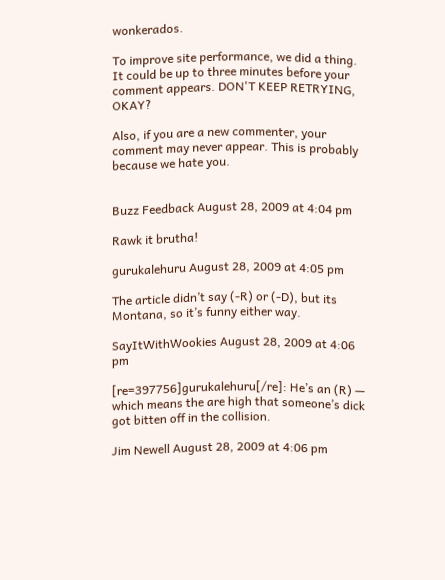wonkerados.

To improve site performance, we did a thing. It could be up to three minutes before your comment appears. DON'T KEEP RETRYING, OKAY?

Also, if you are a new commenter, your comment may never appear. This is probably because we hate you.


Buzz Feedback August 28, 2009 at 4:04 pm

Rawk it brutha!

gurukalehuru August 28, 2009 at 4:05 pm

The article didn’t say (-R) or (-D), but its Montana, so it’s funny either way.

SayItWithWookies August 28, 2009 at 4:06 pm

[re=397756]gurukalehuru[/re]: He’s an (R) — which means the are high that someone’s dick got bitten off in the collision.

Jim Newell August 28, 2009 at 4:06 pm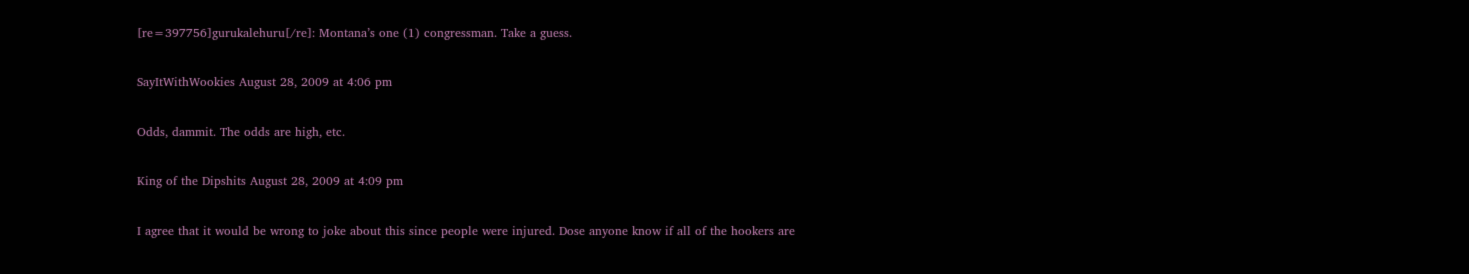[re=397756]gurukalehuru[/re]: Montana’s one (1) congressman. Take a guess.

SayItWithWookies August 28, 2009 at 4:06 pm

Odds, dammit. The odds are high, etc.

King of the Dipshits August 28, 2009 at 4:09 pm

I agree that it would be wrong to joke about this since people were injured. Dose anyone know if all of the hookers are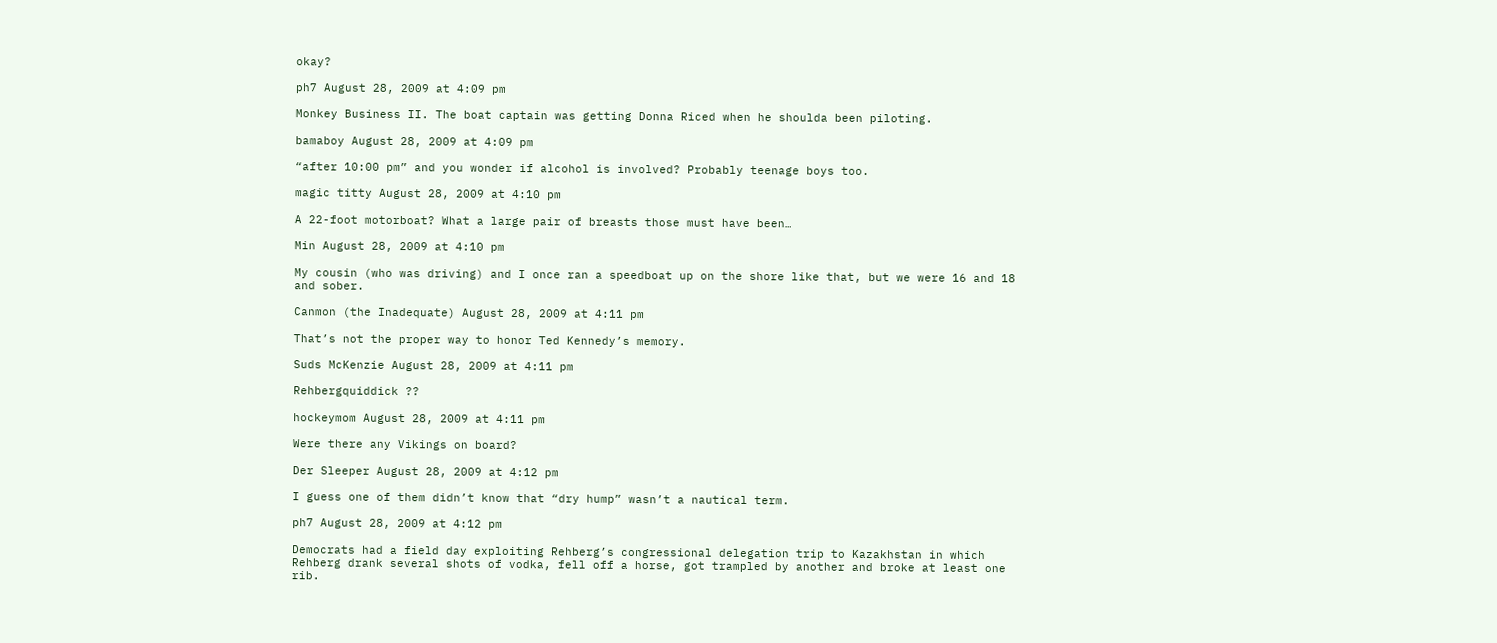okay?

ph7 August 28, 2009 at 4:09 pm

Monkey Business II. The boat captain was getting Donna Riced when he shoulda been piloting.

bamaboy August 28, 2009 at 4:09 pm

“after 10:00 pm” and you wonder if alcohol is involved? Probably teenage boys too.

magic titty August 28, 2009 at 4:10 pm

A 22-foot motorboat? What a large pair of breasts those must have been…

Min August 28, 2009 at 4:10 pm

My cousin (who was driving) and I once ran a speedboat up on the shore like that, but we were 16 and 18 and sober.

Canmon (the Inadequate) August 28, 2009 at 4:11 pm

That’s not the proper way to honor Ted Kennedy’s memory.

Suds McKenzie August 28, 2009 at 4:11 pm

Rehbergquiddick ??

hockeymom August 28, 2009 at 4:11 pm

Were there any Vikings on board?

Der Sleeper August 28, 2009 at 4:12 pm

I guess one of them didn’t know that “dry hump” wasn’t a nautical term.

ph7 August 28, 2009 at 4:12 pm

Democrats had a field day exploiting Rehberg’s congressional delegation trip to Kazakhstan in which Rehberg drank several shots of vodka, fell off a horse, got trampled by another and broke at least one rib.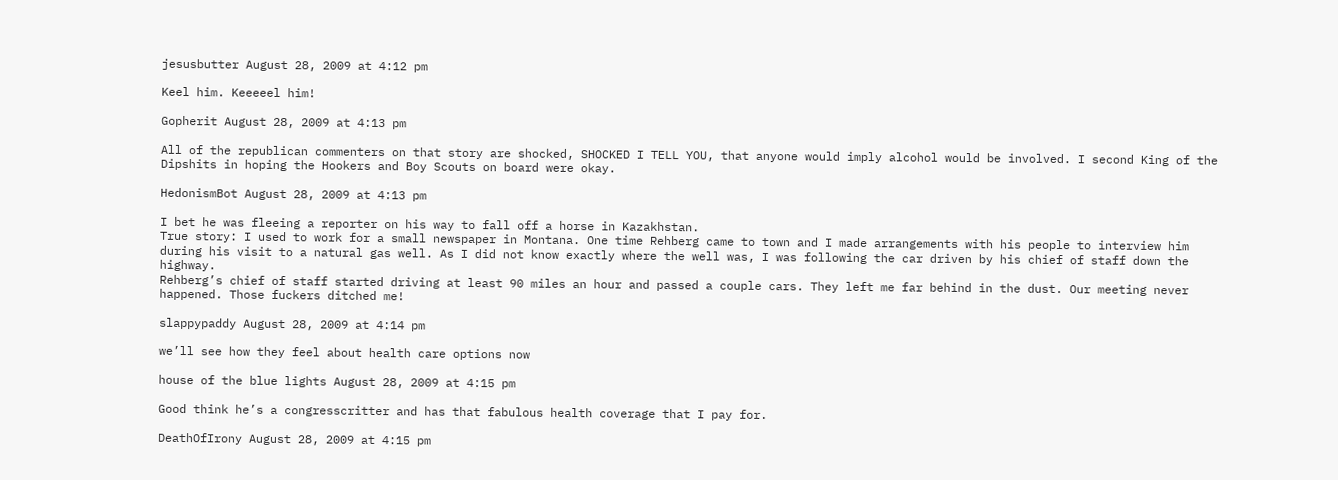jesusbutter August 28, 2009 at 4:12 pm

Keel him. Keeeeel him!

Gopherit August 28, 2009 at 4:13 pm

All of the republican commenters on that story are shocked, SHOCKED I TELL YOU, that anyone would imply alcohol would be involved. I second King of the Dipshits in hoping the Hookers and Boy Scouts on board were okay.

HedonismBot August 28, 2009 at 4:13 pm

I bet he was fleeing a reporter on his way to fall off a horse in Kazakhstan.
True story: I used to work for a small newspaper in Montana. One time Rehberg came to town and I made arrangements with his people to interview him during his visit to a natural gas well. As I did not know exactly where the well was, I was following the car driven by his chief of staff down the highway.
Rehberg’s chief of staff started driving at least 90 miles an hour and passed a couple cars. They left me far behind in the dust. Our meeting never happened. Those fuckers ditched me!

slappypaddy August 28, 2009 at 4:14 pm

we’ll see how they feel about health care options now

house of the blue lights August 28, 2009 at 4:15 pm

Good think he’s a congresscritter and has that fabulous health coverage that I pay for.

DeathOfIrony August 28, 2009 at 4:15 pm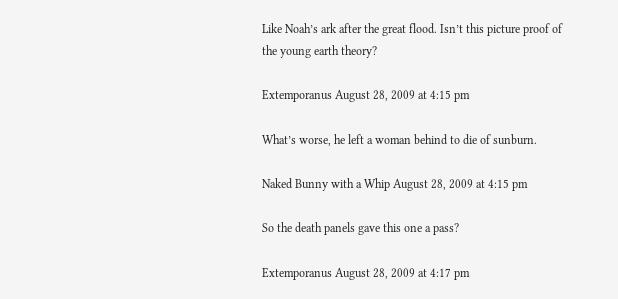Like Noah’s ark after the great flood. Isn’t this picture proof of the young earth theory?

Extemporanus August 28, 2009 at 4:15 pm

What’s worse, he left a woman behind to die of sunburn.

Naked Bunny with a Whip August 28, 2009 at 4:15 pm

So the death panels gave this one a pass?

Extemporanus August 28, 2009 at 4:17 pm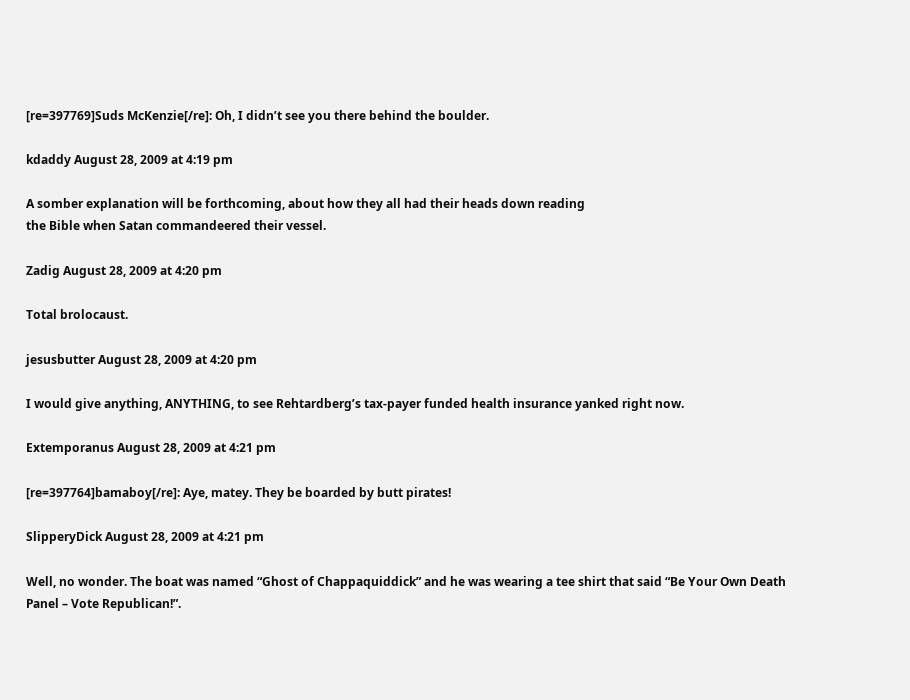[re=397769]Suds McKenzie[/re]: Oh, I didn’t see you there behind the boulder.

kdaddy August 28, 2009 at 4:19 pm

A somber explanation will be forthcoming, about how they all had their heads down reading
the Bible when Satan commandeered their vessel.

Zadig August 28, 2009 at 4:20 pm

Total brolocaust.

jesusbutter August 28, 2009 at 4:20 pm

I would give anything, ANYTHING, to see Rehtardberg’s tax-payer funded health insurance yanked right now.

Extemporanus August 28, 2009 at 4:21 pm

[re=397764]bamaboy[/re]: Aye, matey. They be boarded by butt pirates!

SlipperyDick August 28, 2009 at 4:21 pm

Well, no wonder. The boat was named “Ghost of Chappaquiddick” and he was wearing a tee shirt that said “Be Your Own Death Panel – Vote Republican!”.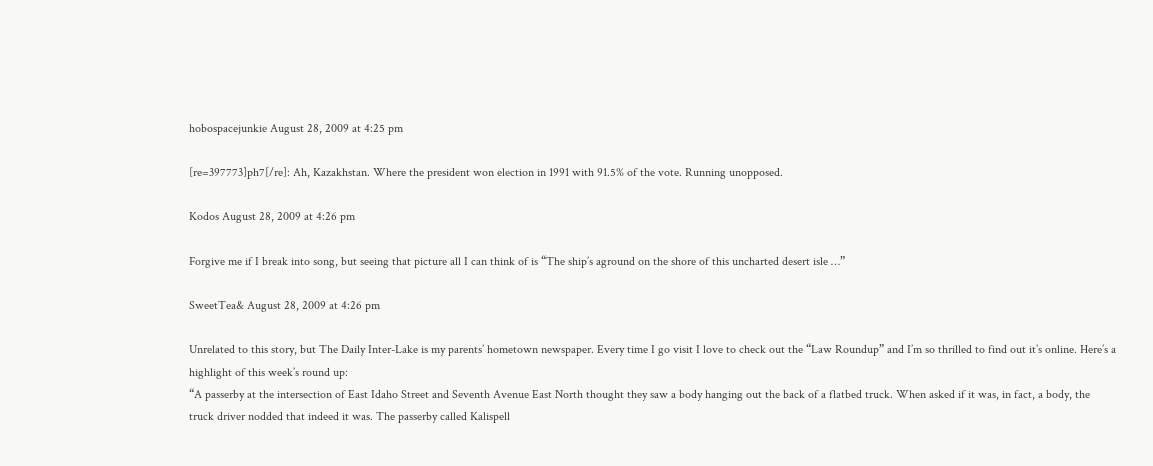hobospacejunkie August 28, 2009 at 4:25 pm

[re=397773]ph7[/re]: Ah, Kazakhstan. Where the president won election in 1991 with 91.5% of the vote. Running unopposed.

Kodos August 28, 2009 at 4:26 pm

Forgive me if I break into song, but seeing that picture all I can think of is “The ship’s aground on the shore of this uncharted desert isle …”

SweetTea& August 28, 2009 at 4:26 pm

Unrelated to this story, but The Daily Inter-Lake is my parents’ hometown newspaper. Every time I go visit I love to check out the “Law Roundup” and I’m so thrilled to find out it’s online. Here’s a highlight of this week’s round up:
“A passerby at the intersection of East Idaho Street and Seventh Avenue East North thought they saw a body hanging out the back of a flatbed truck. When asked if it was, in fact, a body, the truck driver nodded that indeed it was. The passerby called Kalispell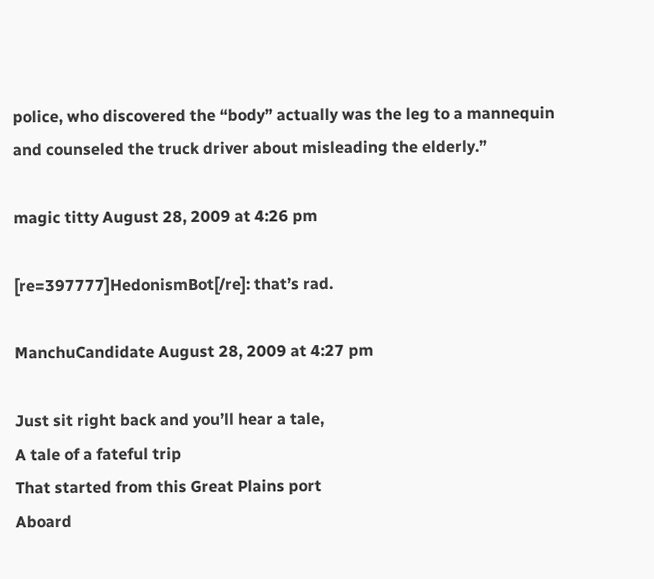police, who discovered the “body” actually was the leg to a mannequin and counseled the truck driver about misleading the elderly.”

magic titty August 28, 2009 at 4:26 pm

[re=397777]HedonismBot[/re]: that’s rad.

ManchuCandidate August 28, 2009 at 4:27 pm

Just sit right back and you’ll hear a tale,
A tale of a fateful trip
That started from this Great Plains port
Aboard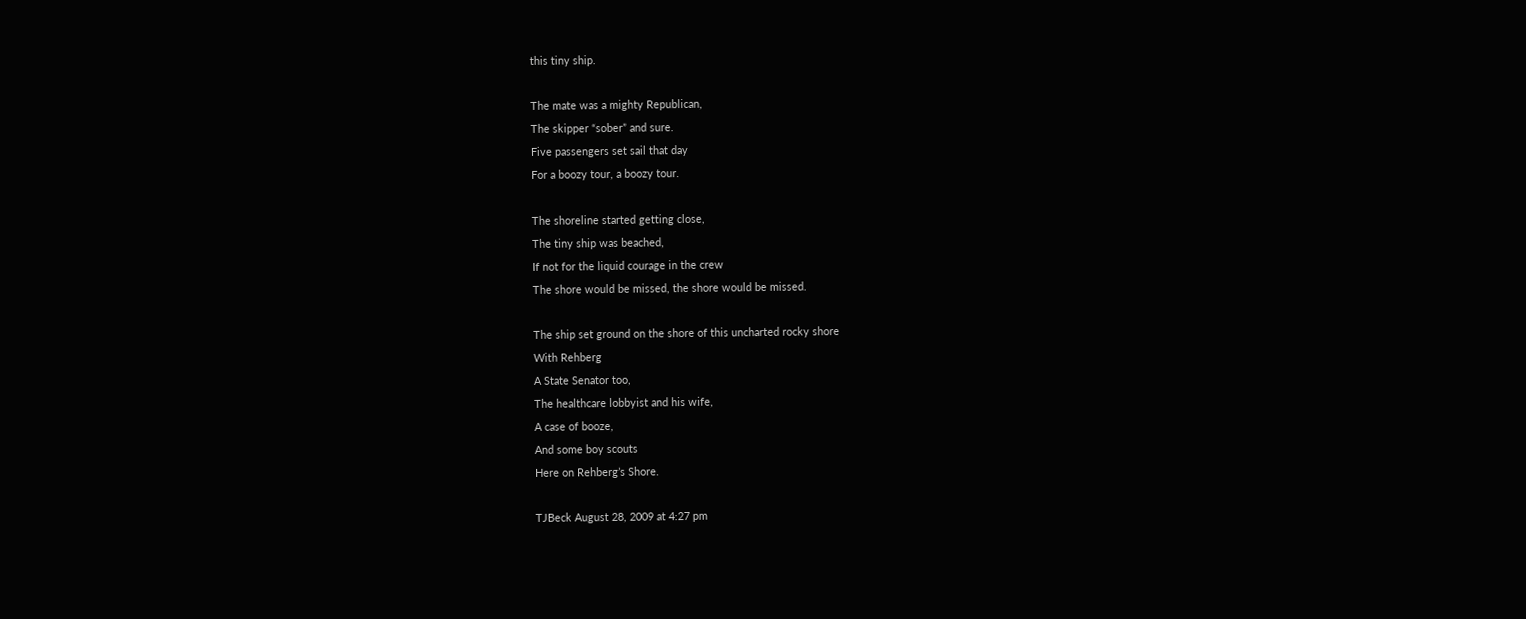this tiny ship.

The mate was a mighty Republican,
The skipper “sober” and sure.
Five passengers set sail that day
For a boozy tour, a boozy tour.

The shoreline started getting close,
The tiny ship was beached,
If not for the liquid courage in the crew
The shore would be missed, the shore would be missed.

The ship set ground on the shore of this uncharted rocky shore
With Rehberg
A State Senator too,
The healthcare lobbyist and his wife,
A case of booze,
And some boy scouts
Here on Rehberg’s Shore.

TJBeck August 28, 2009 at 4:27 pm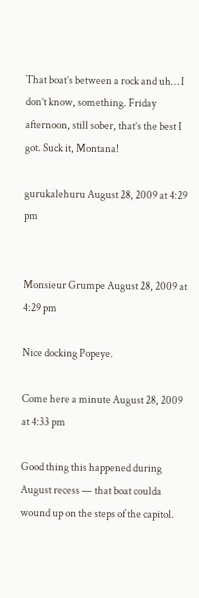That boat’s between a rock and uh… I don’t know, something. Friday afternoon, still sober, that’s the best I got. Suck it, Montana!

gurukalehuru August 28, 2009 at 4:29 pm


Monsieur Grumpe August 28, 2009 at 4:29 pm

Nice docking Popeye.

Come here a minute August 28, 2009 at 4:33 pm

Good thing this happened during August recess — that boat coulda wound up on the steps of the capitol.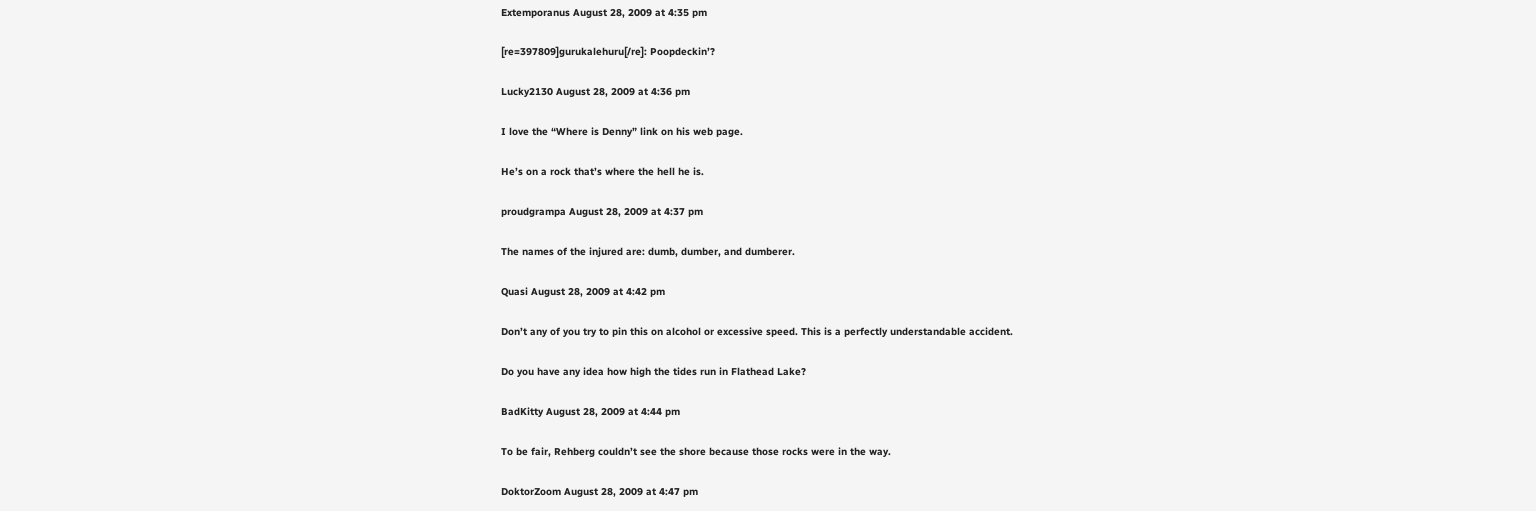Extemporanus August 28, 2009 at 4:35 pm

[re=397809]gurukalehuru[/re]: Poopdeckin’?

Lucky2130 August 28, 2009 at 4:36 pm

I love the “Where is Denny” link on his web page.

He’s on a rock that’s where the hell he is.

proudgrampa August 28, 2009 at 4:37 pm

The names of the injured are: dumb, dumber, and dumberer.

Quasi August 28, 2009 at 4:42 pm

Don’t any of you try to pin this on alcohol or excessive speed. This is a perfectly understandable accident.

Do you have any idea how high the tides run in Flathead Lake?

BadKitty August 28, 2009 at 4:44 pm

To be fair, Rehberg couldn’t see the shore because those rocks were in the way.

DoktorZoom August 28, 2009 at 4:47 pm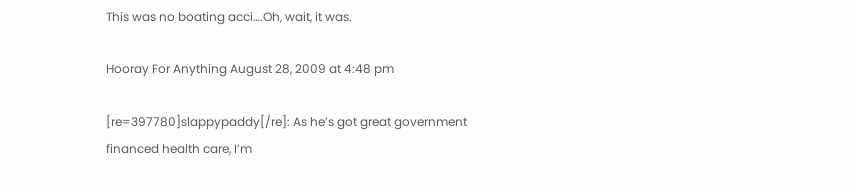This was no boating acci….Oh, wait, it was.

Hooray For Anything August 28, 2009 at 4:48 pm

[re=397780]slappypaddy[/re]: As he’s got great government financed health care, I’m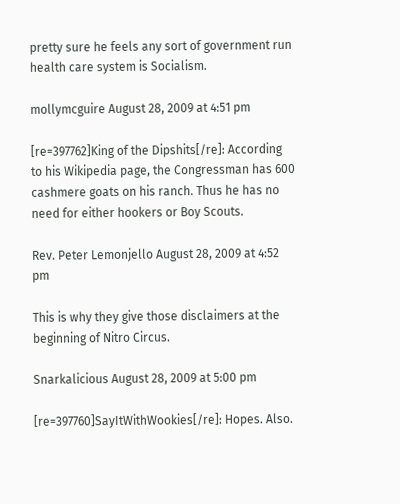pretty sure he feels any sort of government run health care system is Socialism.

mollymcguire August 28, 2009 at 4:51 pm

[re=397762]King of the Dipshits[/re]: According to his Wikipedia page, the Congressman has 600 cashmere goats on his ranch. Thus he has no need for either hookers or Boy Scouts.

Rev. Peter Lemonjello August 28, 2009 at 4:52 pm

This is why they give those disclaimers at the beginning of Nitro Circus.

Snarkalicious August 28, 2009 at 5:00 pm

[re=397760]SayItWithWookies[/re]: Hopes. Also.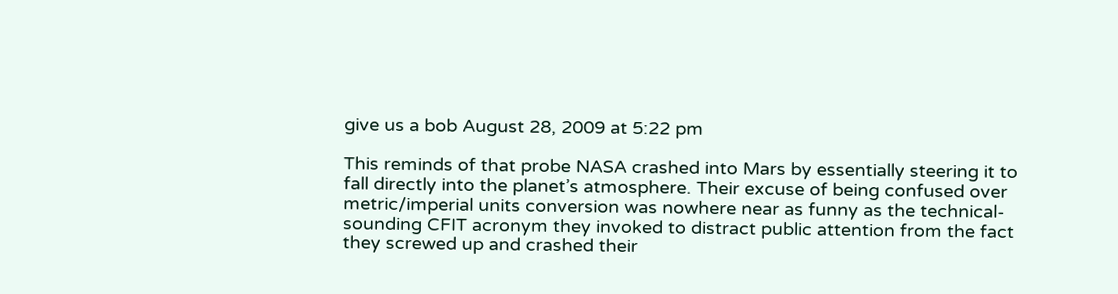give us a bob August 28, 2009 at 5:22 pm

This reminds of that probe NASA crashed into Mars by essentially steering it to fall directly into the planet’s atmosphere. Their excuse of being confused over metric/imperial units conversion was nowhere near as funny as the technical-sounding CFIT acronym they invoked to distract public attention from the fact they screwed up and crashed their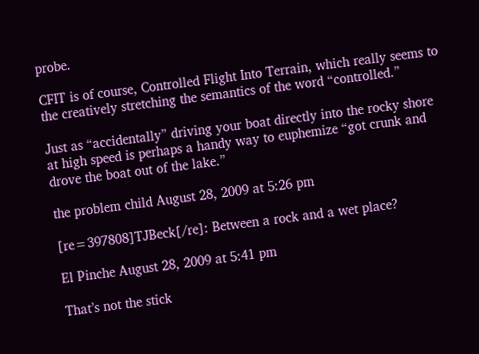probe.

CFIT is of course, Controlled Flight Into Terrain, which really seems to the creatively stretching the semantics of the word “controlled.”

Just as “accidentally” driving your boat directly into the rocky shore at high speed is perhaps a handy way to euphemize “got crunk and drove the boat out of the lake.”

the problem child August 28, 2009 at 5:26 pm

[re=397808]TJBeck[/re]: Between a rock and a wet place?

El Pinche August 28, 2009 at 5:41 pm

That’s not the stick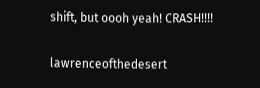shift, but oooh yeah! CRASH!!!!

lawrenceofthedesert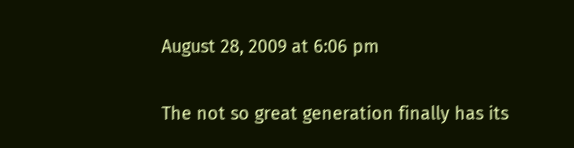August 28, 2009 at 6:06 pm

The not so great generation finally has its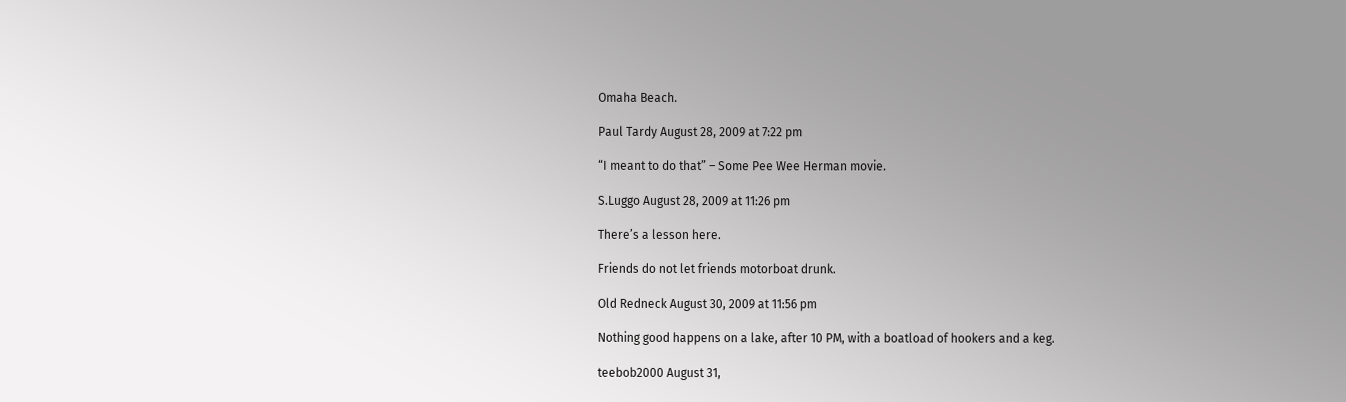Omaha Beach.

Paul Tardy August 28, 2009 at 7:22 pm

“I meant to do that” – Some Pee Wee Herman movie.

S.Luggo August 28, 2009 at 11:26 pm

There’s a lesson here.

Friends do not let friends motorboat drunk.

Old Redneck August 30, 2009 at 11:56 pm

Nothing good happens on a lake, after 10 PM, with a boatload of hookers and a keg.

teebob2000 August 31,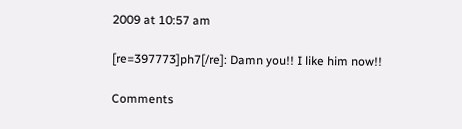2009 at 10:57 am

[re=397773]ph7[/re]: Damn you!! I like him now!!

Comments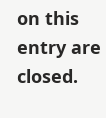on this entry are closed.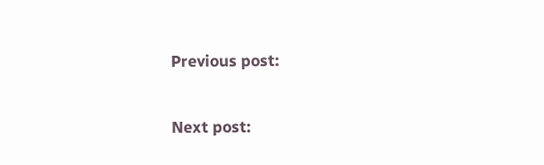Previous post:

Next post: